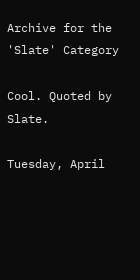Archive for the 'Slate' Category

Cool. Quoted by Slate.

Tuesday, April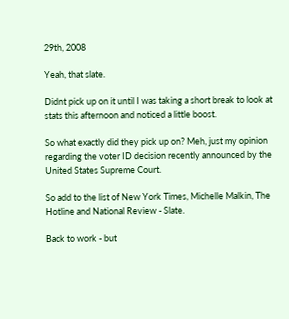29th, 2008

Yeah, that slate.

Didnt pick up on it until I was taking a short break to look at stats this afternoon and noticed a little boost.

So what exactly did they pick up on? Meh, just my opinion regarding the voter ID decision recently announced by the United States Supreme Court.

So add to the list of New York Times, Michelle Malkin, The Hotline and National Review - Slate.

Back to work - but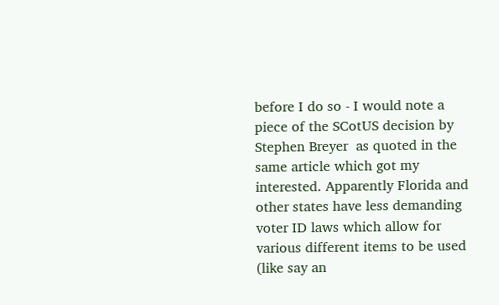before I do so - I would note a piece of the SCotUS decision by Stephen Breyer  as quoted in the same article which got my interested. Apparently Florida and other states have less demanding voter ID laws which allow for various different items to be used (like say an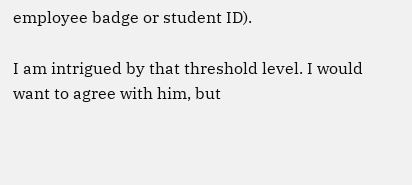employee badge or student ID).

I am intrigued by that threshold level. I would want to agree with him, but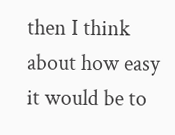then I think about how easy it would be to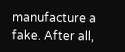manufacture a fake. After all,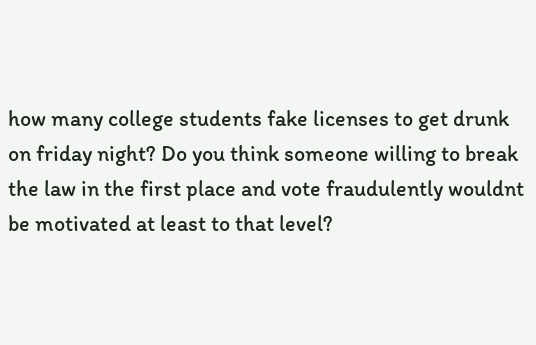how many college students fake licenses to get drunk on friday night? Do you think someone willing to break the law in the first place and vote fraudulently wouldnt be motivated at least to that level?